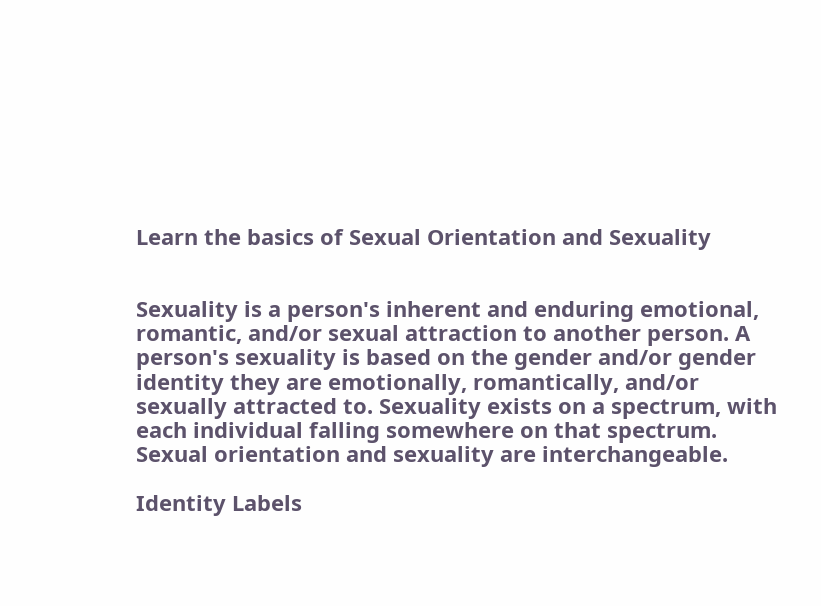Learn the basics of Sexual Orientation and Sexuality


Sexuality is a person's inherent and enduring emotional, romantic, and/or sexual attraction to another person. A person's sexuality is based on the gender and/or gender identity they are emotionally, romantically, and/or sexually attracted to. Sexuality exists on a spectrum, with each individual falling somewhere on that spectrum. Sexual orientation and sexuality are interchangeable.

Identity Labels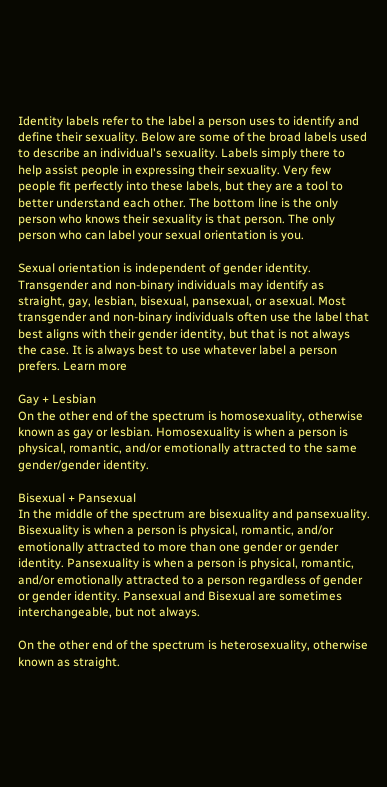Identity labels refer to the label a person uses to identify and define their sexuality. Below are some of the broad labels used to describe an individual's sexuality. Labels simply there to help assist people in expressing their sexuality. Very few people fit perfectly into these labels, but they are a tool to better understand each other. The bottom line is the only person who knows their sexuality is that person. The only person who can label your sexual orientation is you.

Sexual orientation is independent of gender identity. Transgender and non-binary individuals may identify as straight, gay, lesbian, bisexual, pansexual, or asexual. Most transgender and non-binary individuals often use the label that best aligns with their gender identity, but that is not always the case. It is always best to use whatever label a person prefers. Learn more

Gay + Lesbian
On the other end of the spectrum is homosexuality, otherwise known as gay or lesbian. Homosexuality is when a person is physical, romantic, and/or emotionally attracted to the same gender/gender identity.

Bisexual + Pansexual
In the middle of the spectrum are bisexuality and pansexuality. Bisexuality is when a person is physical, romantic, and/or emotionally attracted to more than one gender or gender identity. Pansexuality is when a person is physical, romantic, and/or emotionally attracted to a person regardless of gender or gender identity. Pansexual and Bisexual are sometimes interchangeable, but not always.

On the other end of the spectrum is heterosexuality, otherwise known as straight.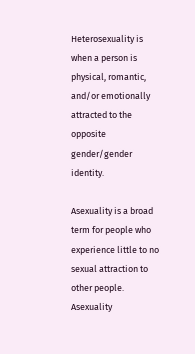Heterosexuality is when a person is physical, romantic, and/or emotionally attracted to the opposite gender/gender identity.

Asexuality is a broad term for people who experience little to no sexual attraction to other people. Asexuality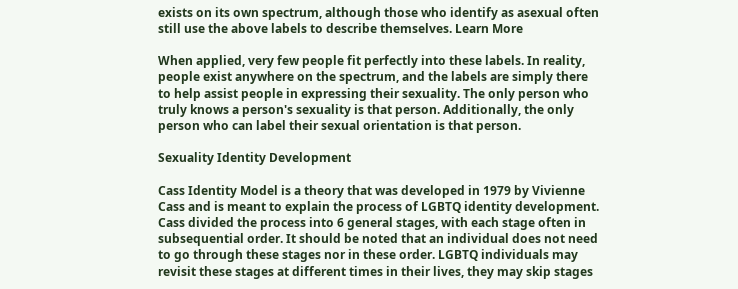exists on its own spectrum, although those who identify as asexual often still use the above labels to describe themselves. Learn More

When applied, very few people fit perfectly into these labels. In reality, people exist anywhere on the spectrum, and the labels are simply there to help assist people in expressing their sexuality. The only person who truly knows a person's sexuality is that person. Additionally, the only person who can label their sexual orientation is that person.

Sexuality Identity Development

Cass Identity Model is a theory that was developed in 1979 by Vivienne Cass and is meant to explain the process of LGBTQ identity development. Cass divided the process into 6 general stages, with each stage often in subsequential order. It should be noted that an individual does not need to go through these stages nor in these order. LGBTQ individuals may revisit these stages at different times in their lives, they may skip stages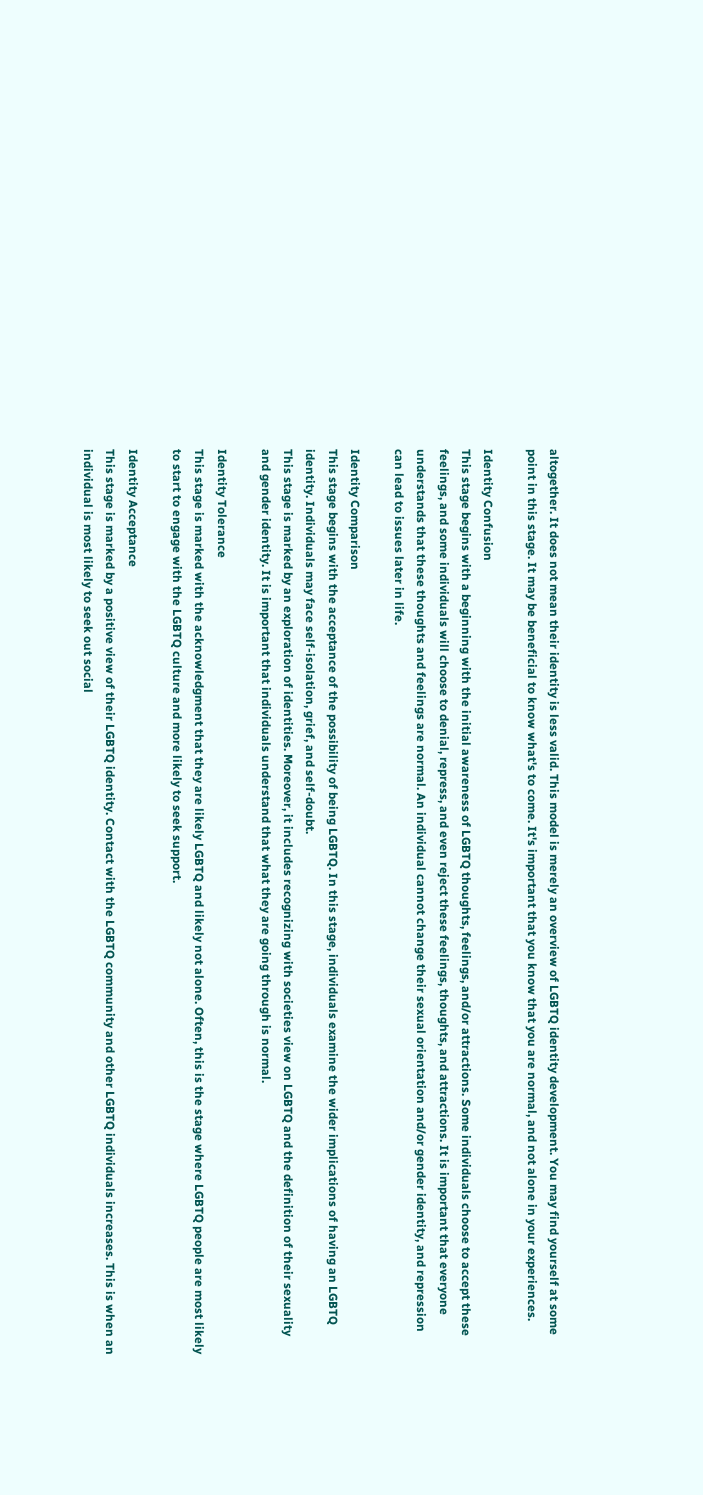altogether. It does not mean their identity is less valid. This model is merely an overview of LGBTQ identity development. You may find yourself at some point in this stage. It may be beneficial to know what's to come. It's important that you know that you are normal, and not alone in your experiences.

Identity Confusion
This stage begins with a beginning with the initial awareness of LGBTQ thoughts, feelings, and/or attractions. Some individuals choose to accept these feelings, and some individuals will choose to denial, repress, and even reject these feelings, thoughts, and attractions. It is important that everyone understands that these thoughts and feelings are normal. An individual cannot change their sexual orientation and/or gender identity, and repression can lead to issues later in life.

Identity Comparison
This stage begins with the acceptance of the possibility of being LGBTQ. In this stage, individuals examine the wider implications of having an LGBTQ identity. Individuals may face self-isolation, grief, and self-doubt.
This stage is marked by an exploration of identities. Moreover, it includes recognizing with societies view on LGBTQ and the definition of their sexuality and gender identity. It is important that individuals understand that what they are going through is normal.

Identity Tolerance
This stage is marked with the acknowledgment that they are likely LGBTQ and likely not alone. Often, this is the stage where LGBTQ people are most likely to start to engage with the LGBTQ culture and more likely to seek support.

Identity Acceptance
This stage is marked by a positive view of their LGBTQ identity. Contact with the LGBTQ community and other LGBTQ individuals increases. This is when an individual is most likely to seek out social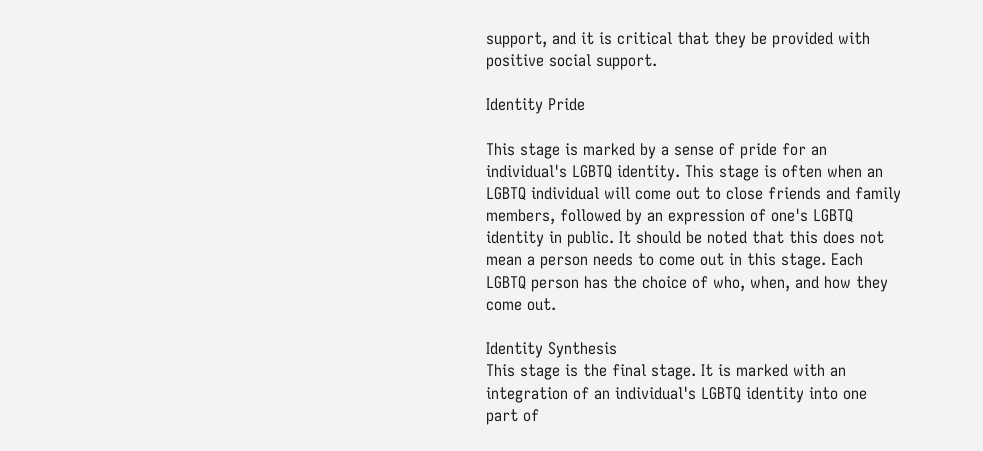support, and it is critical that they be provided with positive social support.

Identity Pride

This stage is marked by a sense of pride for an individual's LGBTQ identity. This stage is often when an LGBTQ individual will come out to close friends and family members, followed by an expression of one's LGBTQ identity in public. It should be noted that this does not mean a person needs to come out in this stage. Each LGBTQ person has the choice of who, when, and how they come out.

Identity Synthesis
This stage is the final stage. It is marked with an integration of an individual's LGBTQ identity into one part of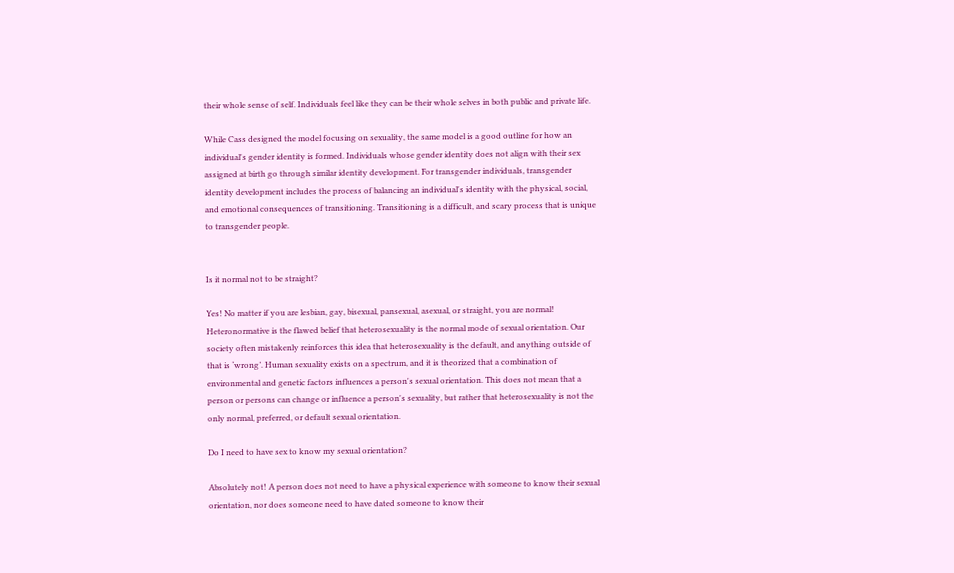their whole sense of self. Individuals feel like they can be their whole selves in both public and private life.

While Cass designed the model focusing on sexuality, the same model is a good outline for how an individual's gender identity is formed. Individuals whose gender identity does not align with their sex assigned at birth go through similar identity development. For transgender individuals, transgender identity development includes the process of balancing an individual's identity with the physical, social, and emotional consequences of transitioning. Transitioning is a difficult, and scary process that is unique to transgender people.


Is it normal not to be straight?

Yes! No matter if you are lesbian, gay, bisexual, pansexual, asexual, or straight, you are normal! Heteronormative is the flawed belief that heterosexuality is the normal mode of sexual orientation. Our society often mistakenly reinforces this idea that heterosexuality is the default, and anything outside of that is ‘wrong’. Human sexuality exists on a spectrum, and it is theorized that a combination of environmental and genetic factors influences a person's sexual orientation. This does not mean that a person or persons can change or influence a person's sexuality, but rather that heterosexuality is not the only normal, preferred, or default sexual orientation.

Do I need to have sex to know my sexual orientation?

Absolutely not! A person does not need to have a physical experience with someone to know their sexual orientation, nor does someone need to have dated someone to know their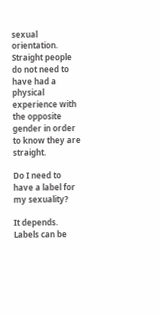sexual orientation. Straight people do not need to have had a physical experience with the opposite gender in order to know they are straight.

Do I need to have a label for my sexuality?

It depends. Labels can be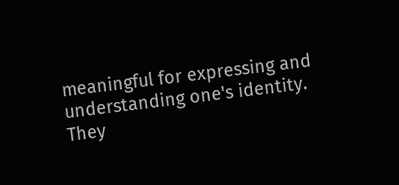meaningful for expressing and understanding one's identity. They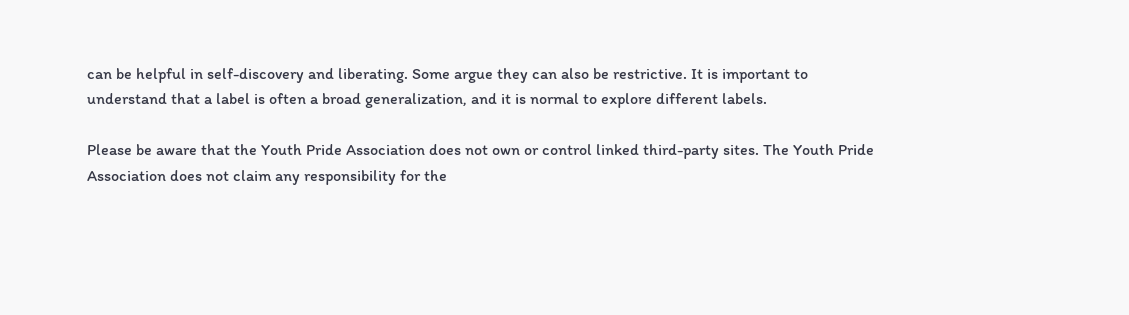can be helpful in self-discovery and liberating. Some argue they can also be restrictive. It is important to understand that a label is often a broad generalization, and it is normal to explore different labels.

Please be aware that the Youth Pride Association does not own or control linked third-party sites. The Youth Pride Association does not claim any responsibility for the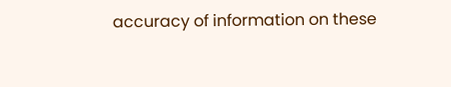accuracy of information on these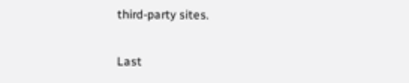third-party sites.

Last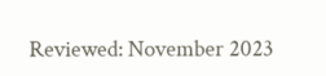Reviewed: November 2023